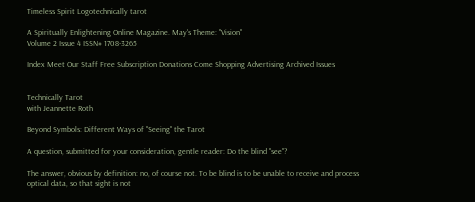Timeless Spirit Logotechnically tarot

A Spiritually Enlightening Online Magazine. May's Theme: "Vision"
Volume 2 Issue 4 ISSN# 1708-3265

Index Meet Our Staff Free Subscription Donations Come Shopping Advertising Archived Issues


Technically Tarot
with Jeannette Roth

Beyond Symbols: Different Ways of "Seeing" the Tarot

A question, submitted for your consideration, gentle reader: Do the blind "see"?

The answer, obvious by definition: no, of course not. To be blind is to be unable to receive and process optical data, so that sight is not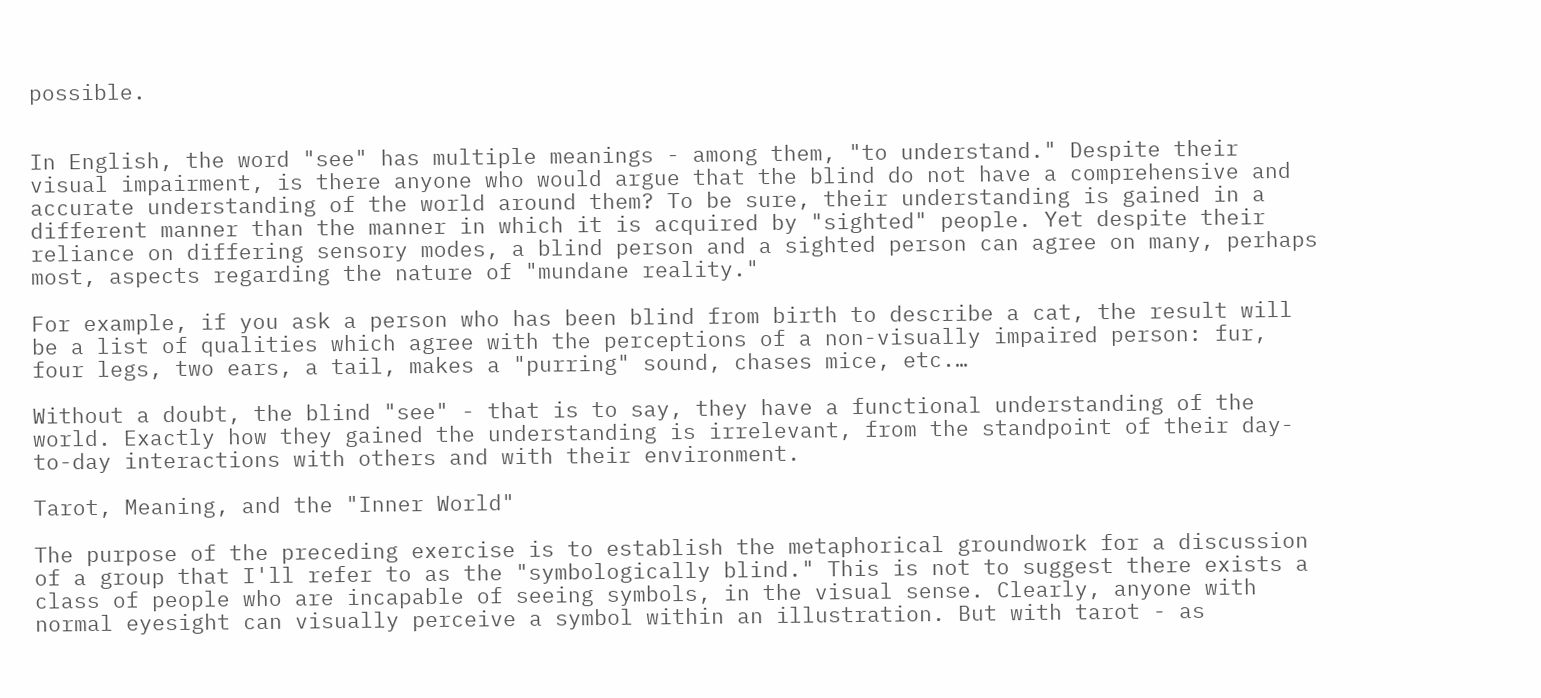possible.


In English, the word "see" has multiple meanings - among them, "to understand." Despite their visual impairment, is there anyone who would argue that the blind do not have a comprehensive and accurate understanding of the world around them? To be sure, their understanding is gained in a different manner than the manner in which it is acquired by "sighted" people. Yet despite their reliance on differing sensory modes, a blind person and a sighted person can agree on many, perhaps most, aspects regarding the nature of "mundane reality."

For example, if you ask a person who has been blind from birth to describe a cat, the result will be a list of qualities which agree with the perceptions of a non-visually impaired person: fur, four legs, two ears, a tail, makes a "purring" sound, chases mice, etc.…

Without a doubt, the blind "see" - that is to say, they have a functional understanding of the world. Exactly how they gained the understanding is irrelevant, from the standpoint of their day-to-day interactions with others and with their environment.

Tarot, Meaning, and the "Inner World"

The purpose of the preceding exercise is to establish the metaphorical groundwork for a discussion of a group that I'll refer to as the "symbologically blind." This is not to suggest there exists a class of people who are incapable of seeing symbols, in the visual sense. Clearly, anyone with normal eyesight can visually perceive a symbol within an illustration. But with tarot - as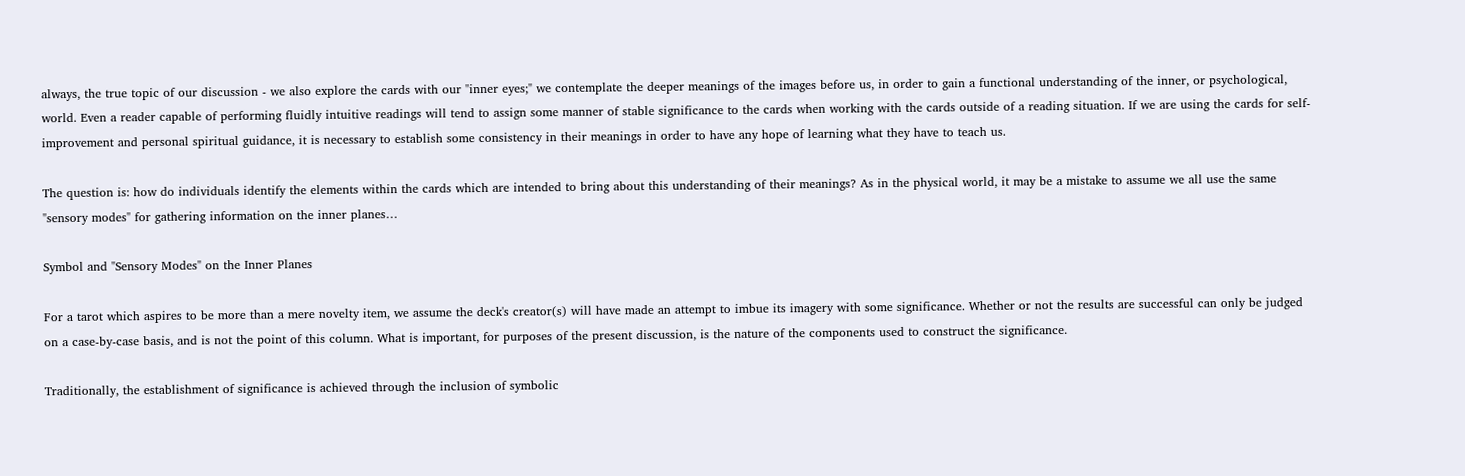always, the true topic of our discussion - we also explore the cards with our "inner eyes;" we contemplate the deeper meanings of the images before us, in order to gain a functional understanding of the inner, or psychological, world. Even a reader capable of performing fluidly intuitive readings will tend to assign some manner of stable significance to the cards when working with the cards outside of a reading situation. If we are using the cards for self-improvement and personal spiritual guidance, it is necessary to establish some consistency in their meanings in order to have any hope of learning what they have to teach us.

The question is: how do individuals identify the elements within the cards which are intended to bring about this understanding of their meanings? As in the physical world, it may be a mistake to assume we all use the same "sensory modes" for gathering information on the inner planes…

Symbol and "Sensory Modes" on the Inner Planes

For a tarot which aspires to be more than a mere novelty item, we assume the deck's creator(s) will have made an attempt to imbue its imagery with some significance. Whether or not the results are successful can only be judged on a case-by-case basis, and is not the point of this column. What is important, for purposes of the present discussion, is the nature of the components used to construct the significance.

Traditionally, the establishment of significance is achieved through the inclusion of symbolic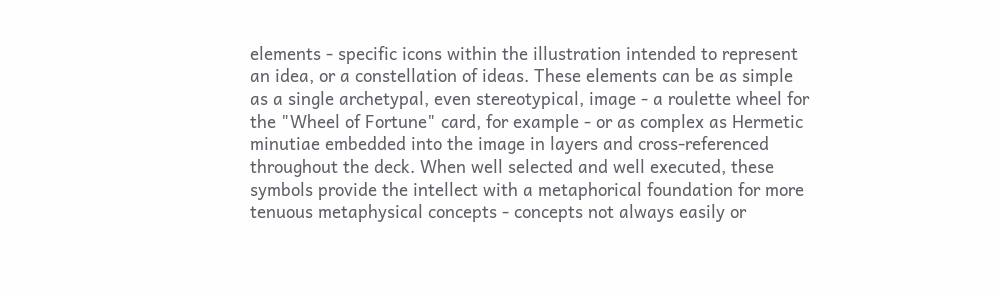elements - specific icons within the illustration intended to represent an idea, or a constellation of ideas. These elements can be as simple as a single archetypal, even stereotypical, image - a roulette wheel for the "Wheel of Fortune" card, for example - or as complex as Hermetic minutiae embedded into the image in layers and cross-referenced throughout the deck. When well selected and well executed, these symbols provide the intellect with a metaphorical foundation for more tenuous metaphysical concepts - concepts not always easily or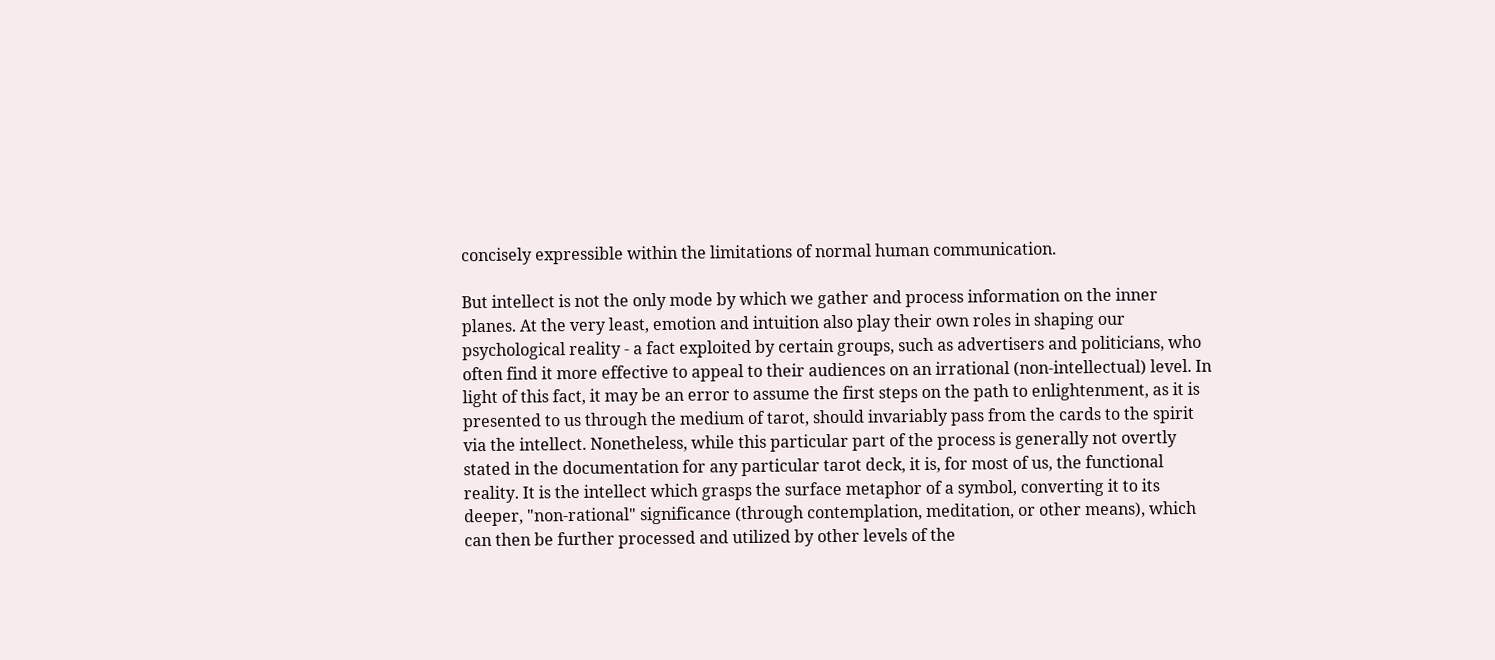concisely expressible within the limitations of normal human communication.

But intellect is not the only mode by which we gather and process information on the inner planes. At the very least, emotion and intuition also play their own roles in shaping our psychological reality - a fact exploited by certain groups, such as advertisers and politicians, who often find it more effective to appeal to their audiences on an irrational (non-intellectual) level. In light of this fact, it may be an error to assume the first steps on the path to enlightenment, as it is presented to us through the medium of tarot, should invariably pass from the cards to the spirit via the intellect. Nonetheless, while this particular part of the process is generally not overtly stated in the documentation for any particular tarot deck, it is, for most of us, the functional reality. It is the intellect which grasps the surface metaphor of a symbol, converting it to its deeper, "non-rational" significance (through contemplation, meditation, or other means), which can then be further processed and utilized by other levels of the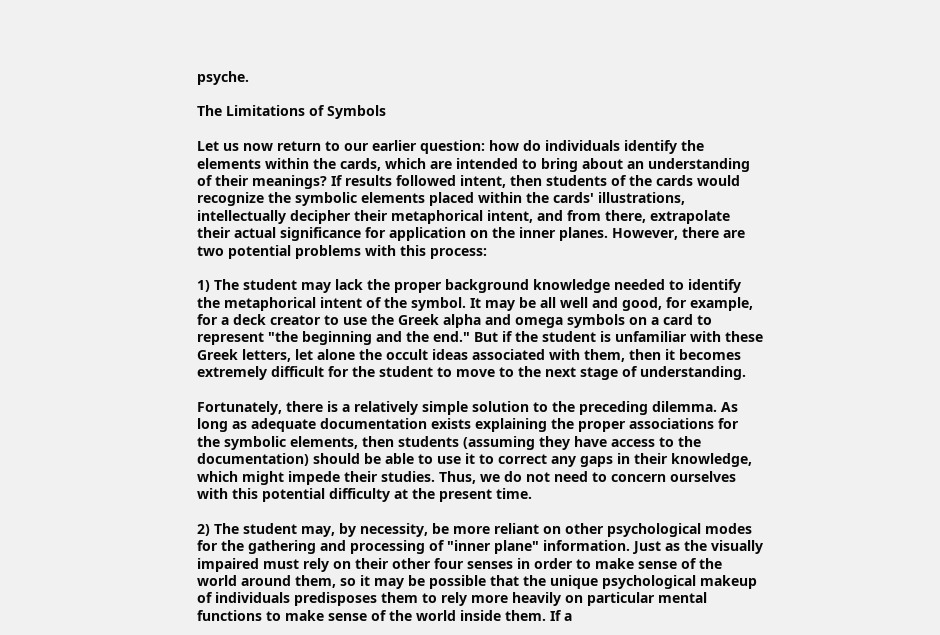psyche.

The Limitations of Symbols

Let us now return to our earlier question: how do individuals identify the elements within the cards, which are intended to bring about an understanding of their meanings? If results followed intent, then students of the cards would recognize the symbolic elements placed within the cards' illustrations, intellectually decipher their metaphorical intent, and from there, extrapolate their actual significance for application on the inner planes. However, there are two potential problems with this process:

1) The student may lack the proper background knowledge needed to identify the metaphorical intent of the symbol. It may be all well and good, for example, for a deck creator to use the Greek alpha and omega symbols on a card to represent "the beginning and the end." But if the student is unfamiliar with these Greek letters, let alone the occult ideas associated with them, then it becomes extremely difficult for the student to move to the next stage of understanding.

Fortunately, there is a relatively simple solution to the preceding dilemma. As long as adequate documentation exists explaining the proper associations for the symbolic elements, then students (assuming they have access to the documentation) should be able to use it to correct any gaps in their knowledge, which might impede their studies. Thus, we do not need to concern ourselves with this potential difficulty at the present time.

2) The student may, by necessity, be more reliant on other psychological modes for the gathering and processing of "inner plane" information. Just as the visually impaired must rely on their other four senses in order to make sense of the world around them, so it may be possible that the unique psychological makeup of individuals predisposes them to rely more heavily on particular mental functions to make sense of the world inside them. If a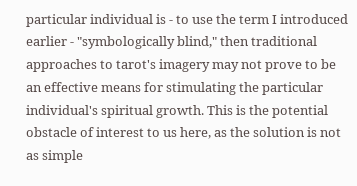particular individual is - to use the term I introduced earlier - "symbologically blind," then traditional approaches to tarot's imagery may not prove to be an effective means for stimulating the particular individual's spiritual growth. This is the potential obstacle of interest to us here, as the solution is not as simple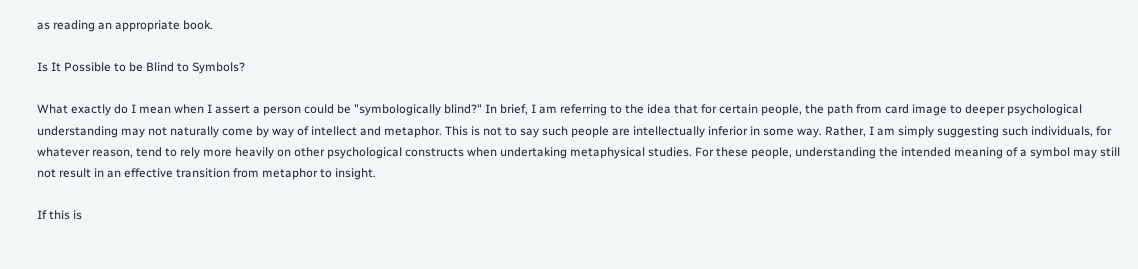as reading an appropriate book.

Is It Possible to be Blind to Symbols?

What exactly do I mean when I assert a person could be "symbologically blind?" In brief, I am referring to the idea that for certain people, the path from card image to deeper psychological understanding may not naturally come by way of intellect and metaphor. This is not to say such people are intellectually inferior in some way. Rather, I am simply suggesting such individuals, for whatever reason, tend to rely more heavily on other psychological constructs when undertaking metaphysical studies. For these people, understanding the intended meaning of a symbol may still not result in an effective transition from metaphor to insight.

If this is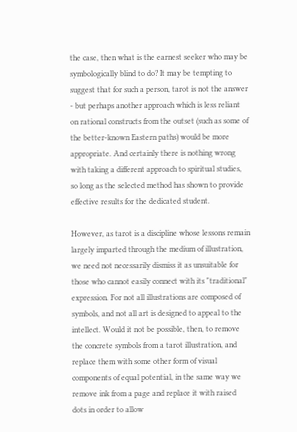the case, then what is the earnest seeker who may be symbologically blind to do? It may be tempting to suggest that for such a person, tarot is not the answer - but perhaps another approach which is less reliant on rational constructs from the outset (such as some of the better-known Eastern paths) would be more appropriate. And certainly there is nothing wrong with taking a different approach to spiritual studies, so long as the selected method has shown to provide effective results for the dedicated student.

However, as tarot is a discipline whose lessons remain largely imparted through the medium of illustration, we need not necessarily dismiss it as unsuitable for those who cannot easily connect with its "traditional" expression. For not all illustrations are composed of symbols, and not all art is designed to appeal to the intellect. Would it not be possible, then, to remove the concrete symbols from a tarot illustration, and replace them with some other form of visual components of equal potential, in the same way we remove ink from a page and replace it with raised dots in order to allow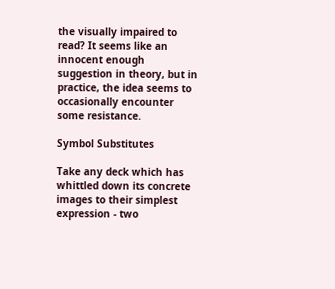the visually impaired to read? It seems like an innocent enough suggestion in theory, but in practice, the idea seems to occasionally encounter some resistance.

Symbol Substitutes

Take any deck which has whittled down its concrete images to their simplest expression - two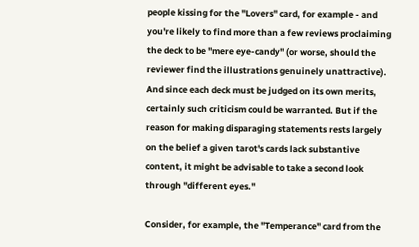people kissing for the "Lovers" card, for example - and you're likely to find more than a few reviews proclaiming the deck to be "mere eye-candy" (or worse, should the reviewer find the illustrations genuinely unattractive). And since each deck must be judged on its own merits, certainly such criticism could be warranted. But if the reason for making disparaging statements rests largely on the belief a given tarot's cards lack substantive content, it might be advisable to take a second look through "different eyes."

Consider, for example, the "Temperance" card from the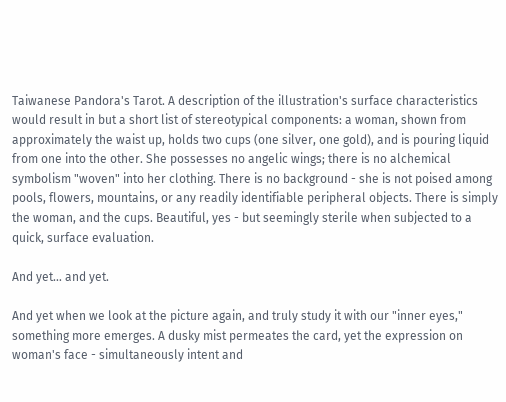Taiwanese Pandora's Tarot. A description of the illustration's surface characteristics would result in but a short list of stereotypical components: a woman, shown from approximately the waist up, holds two cups (one silver, one gold), and is pouring liquid from one into the other. She possesses no angelic wings; there is no alchemical symbolism "woven" into her clothing. There is no background - she is not poised among pools, flowers, mountains, or any readily identifiable peripheral objects. There is simply the woman, and the cups. Beautiful, yes - but seemingly sterile when subjected to a quick, surface evaluation.

And yet… and yet.

And yet when we look at the picture again, and truly study it with our "inner eyes," something more emerges. A dusky mist permeates the card, yet the expression on woman's face - simultaneously intent and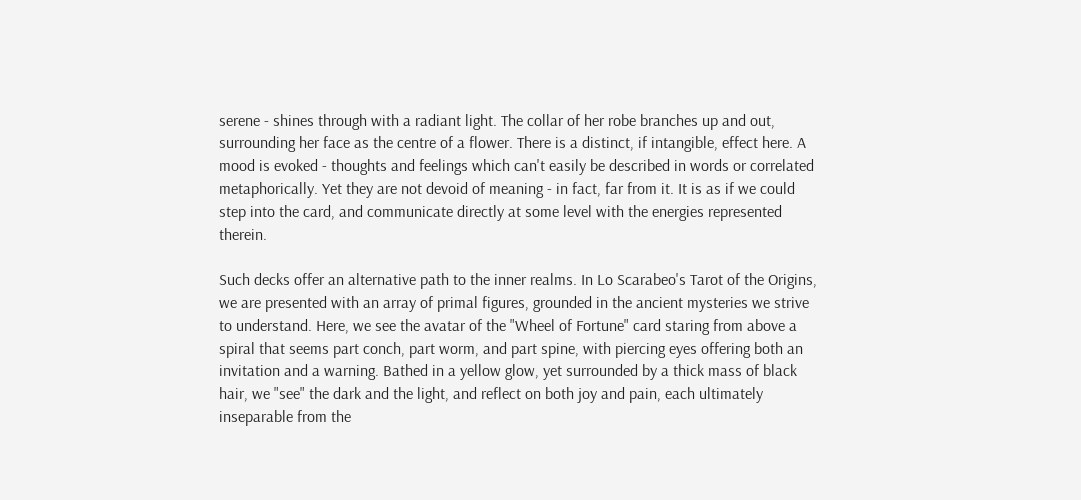serene - shines through with a radiant light. The collar of her robe branches up and out, surrounding her face as the centre of a flower. There is a distinct, if intangible, effect here. A mood is evoked - thoughts and feelings which can't easily be described in words or correlated metaphorically. Yet they are not devoid of meaning - in fact, far from it. It is as if we could step into the card, and communicate directly at some level with the energies represented therein.

Such decks offer an alternative path to the inner realms. In Lo Scarabeo's Tarot of the Origins, we are presented with an array of primal figures, grounded in the ancient mysteries we strive to understand. Here, we see the avatar of the "Wheel of Fortune" card staring from above a spiral that seems part conch, part worm, and part spine, with piercing eyes offering both an invitation and a warning. Bathed in a yellow glow, yet surrounded by a thick mass of black hair, we "see" the dark and the light, and reflect on both joy and pain, each ultimately inseparable from the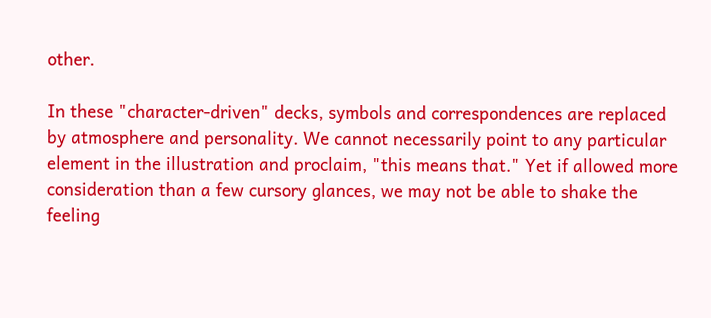other.

In these "character-driven" decks, symbols and correspondences are replaced by atmosphere and personality. We cannot necessarily point to any particular element in the illustration and proclaim, "this means that." Yet if allowed more consideration than a few cursory glances, we may not be able to shake the feeling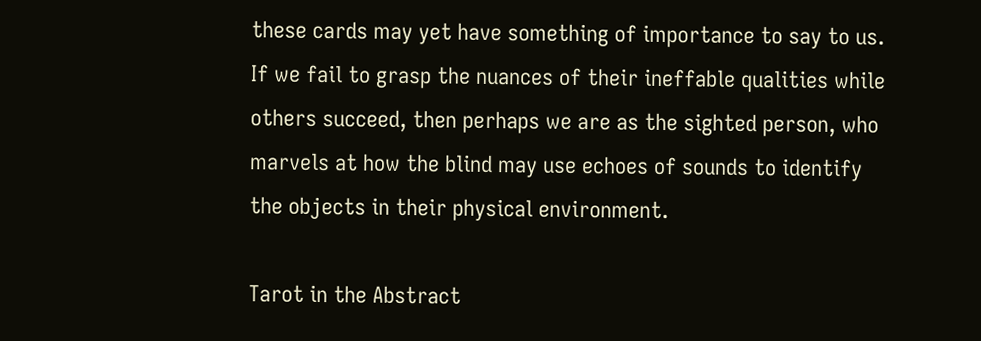these cards may yet have something of importance to say to us. If we fail to grasp the nuances of their ineffable qualities while others succeed, then perhaps we are as the sighted person, who marvels at how the blind may use echoes of sounds to identify the objects in their physical environment.

Tarot in the Abstract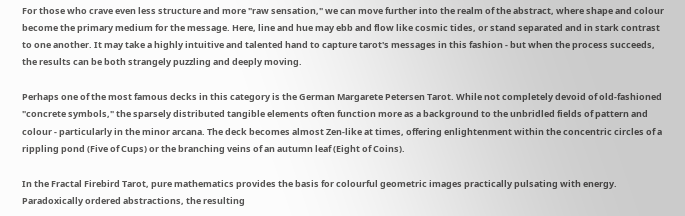For those who crave even less structure and more "raw sensation," we can move further into the realm of the abstract, where shape and colour become the primary medium for the message. Here, line and hue may ebb and flow like cosmic tides, or stand separated and in stark contrast to one another. It may take a highly intuitive and talented hand to capture tarot's messages in this fashion - but when the process succeeds, the results can be both strangely puzzling and deeply moving.

Perhaps one of the most famous decks in this category is the German Margarete Petersen Tarot. While not completely devoid of old-fashioned "concrete symbols," the sparsely distributed tangible elements often function more as a background to the unbridled fields of pattern and colour - particularly in the minor arcana. The deck becomes almost Zen-like at times, offering enlightenment within the concentric circles of a rippling pond (Five of Cups) or the branching veins of an autumn leaf (Eight of Coins).

In the Fractal Firebird Tarot, pure mathematics provides the basis for colourful geometric images practically pulsating with energy. Paradoxically ordered abstractions, the resulting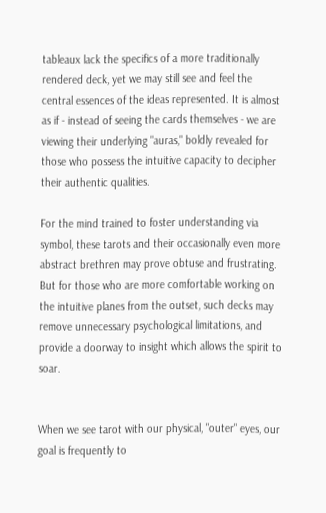tableaux lack the specifics of a more traditionally rendered deck, yet we may still see and feel the central essences of the ideas represented. It is almost as if - instead of seeing the cards themselves - we are viewing their underlying "auras," boldly revealed for those who possess the intuitive capacity to decipher their authentic qualities.

For the mind trained to foster understanding via symbol, these tarots and their occasionally even more abstract brethren may prove obtuse and frustrating. But for those who are more comfortable working on the intuitive planes from the outset, such decks may remove unnecessary psychological limitations, and provide a doorway to insight which allows the spirit to soar.


When we see tarot with our physical, "outer" eyes, our goal is frequently to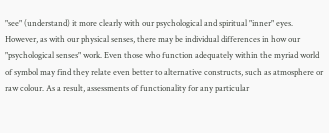"see" (understand) it more clearly with our psychological and spiritual "inner" eyes. However, as with our physical senses, there may be individual differences in how our "psychological senses" work. Even those who function adequately within the myriad world of symbol may find they relate even better to alternative constructs, such as atmosphere or raw colour. As a result, assessments of functionality for any particular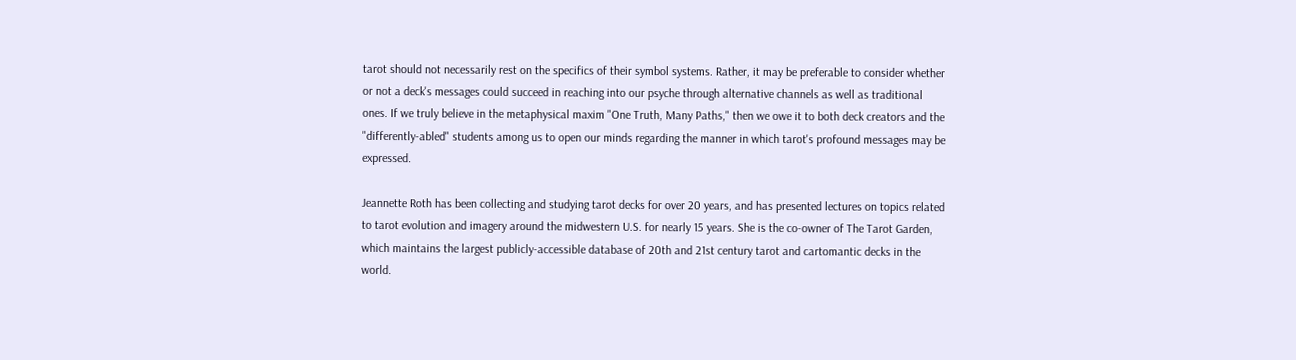tarot should not necessarily rest on the specifics of their symbol systems. Rather, it may be preferable to consider whether or not a deck's messages could succeed in reaching into our psyche through alternative channels as well as traditional ones. If we truly believe in the metaphysical maxim "One Truth, Many Paths," then we owe it to both deck creators and the "differently-abled" students among us to open our minds regarding the manner in which tarot's profound messages may be expressed.

Jeannette Roth has been collecting and studying tarot decks for over 20 years, and has presented lectures on topics related to tarot evolution and imagery around the midwestern U.S. for nearly 15 years. She is the co-owner of The Tarot Garden, which maintains the largest publicly-accessible database of 20th and 21st century tarot and cartomantic decks in the world.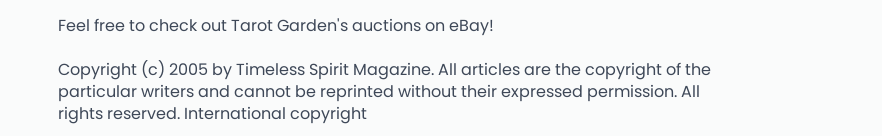Feel free to check out Tarot Garden's auctions on eBay!

Copyright (c) 2005 by Timeless Spirit Magazine. All articles are the copyright of the particular writers and cannot be reprinted without their expressed permission. All rights reserved. International copyright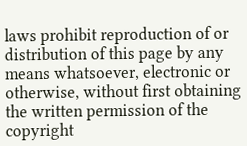laws prohibit reproduction of or distribution of this page by any means whatsoever, electronic or otherwise, without first obtaining the written permission of the copyright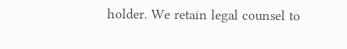holder. We retain legal counsel to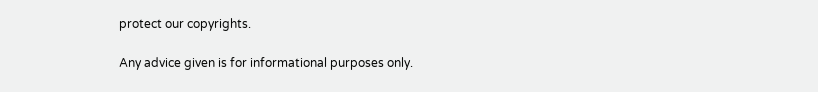protect our copyrights.

Any advice given is for informational purposes only.